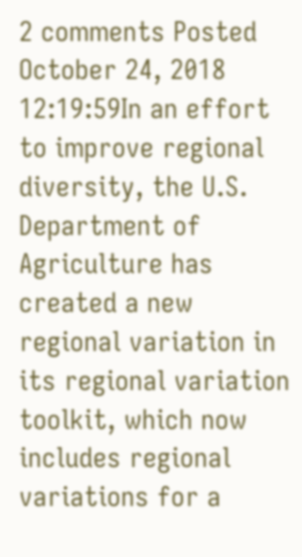2 comments Posted October 24, 2018 12:19:59In an effort to improve regional diversity, the U.S. Department of Agriculture has created a new regional variation in its regional variation toolkit, which now includes regional variations for a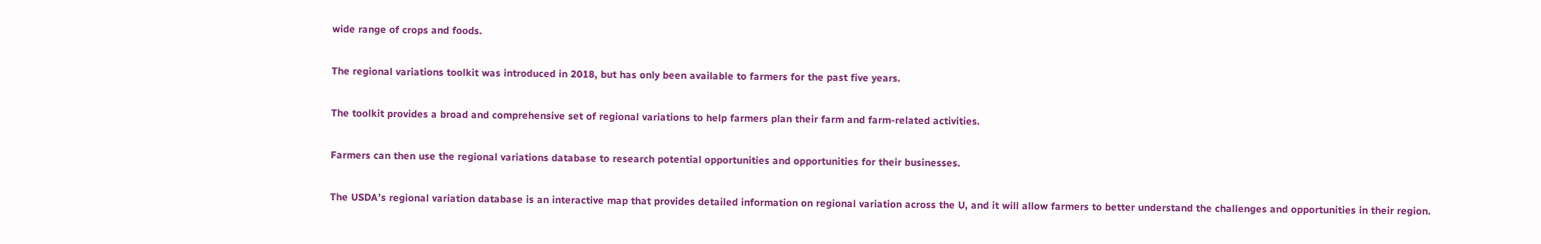wide range of crops and foods.

The regional variations toolkit was introduced in 2018, but has only been available to farmers for the past five years.

The toolkit provides a broad and comprehensive set of regional variations to help farmers plan their farm and farm-related activities.

Farmers can then use the regional variations database to research potential opportunities and opportunities for their businesses.

The USDA’s regional variation database is an interactive map that provides detailed information on regional variation across the U, and it will allow farmers to better understand the challenges and opportunities in their region.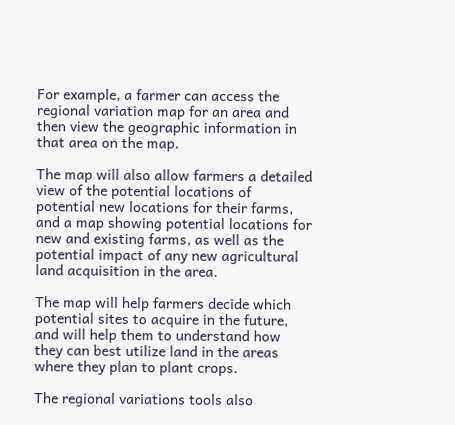For example, a farmer can access the regional variation map for an area and then view the geographic information in that area on the map.

The map will also allow farmers a detailed view of the potential locations of potential new locations for their farms, and a map showing potential locations for new and existing farms, as well as the potential impact of any new agricultural land acquisition in the area.

The map will help farmers decide which potential sites to acquire in the future, and will help them to understand how they can best utilize land in the areas where they plan to plant crops.

The regional variations tools also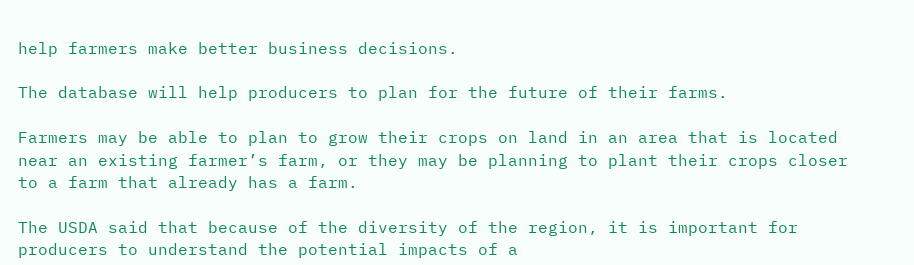help farmers make better business decisions.

The database will help producers to plan for the future of their farms.

Farmers may be able to plan to grow their crops on land in an area that is located near an existing farmer’s farm, or they may be planning to plant their crops closer to a farm that already has a farm.

The USDA said that because of the diversity of the region, it is important for producers to understand the potential impacts of a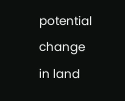potential change in land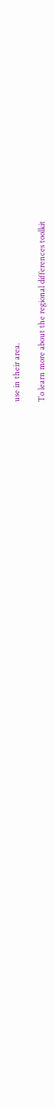use in their area.

To learn more about the regional differences toolkit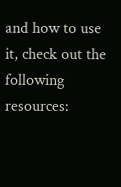and how to use it, check out the following resources: